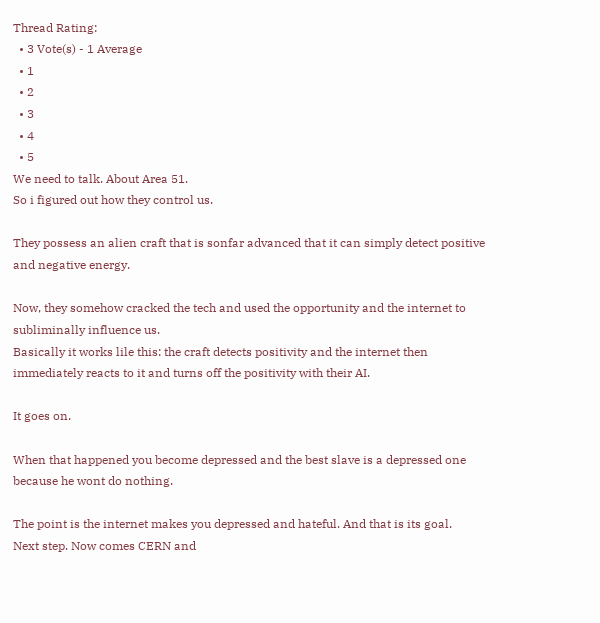Thread Rating:
  • 3 Vote(s) - 1 Average
  • 1
  • 2
  • 3
  • 4
  • 5
We need to talk. About Area 51.
So i figured out how they control us.

They possess an alien craft that is sonfar advanced that it can simply detect positive and negative energy.

Now, they somehow cracked the tech and used the opportunity and the internet to subliminally influence us.
Basically it works lile this: the craft detects positivity and the internet then immediately reacts to it and turns off the positivity with their AI.

It goes on.

When that happened you become depressed and the best slave is a depressed one because he wont do nothing.

The point is the internet makes you depressed and hateful. And that is its goal.
Next step. Now comes CERN and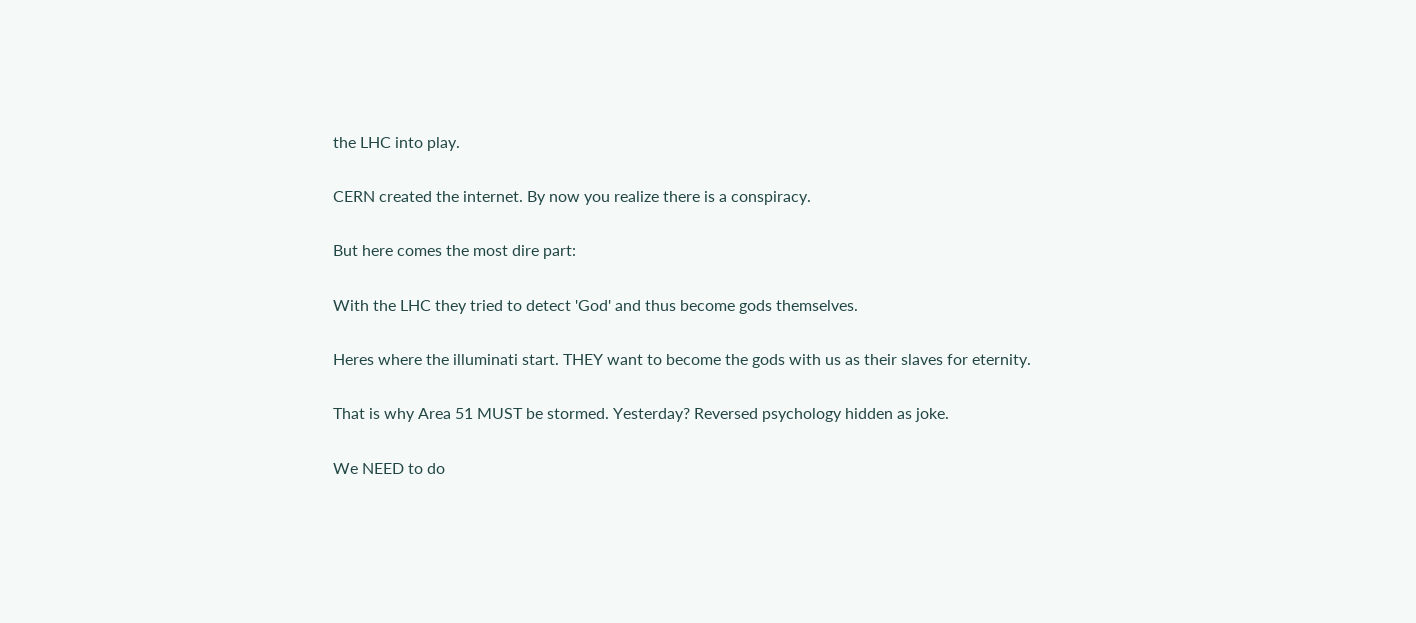the LHC into play.

CERN created the internet. By now you realize there is a conspiracy.

But here comes the most dire part:

With the LHC they tried to detect 'God' and thus become gods themselves.

Heres where the illuminati start. THEY want to become the gods with us as their slaves for eternity.

That is why Area 51 MUST be stormed. Yesterday? Reversed psychology hidden as joke.

We NEED to do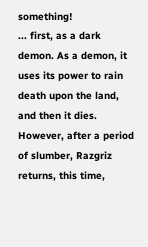something!
... first, as a dark demon. As a demon, it uses its power to rain death upon the land, and then it dies. However, after a period of slumber, Razgriz returns, this time,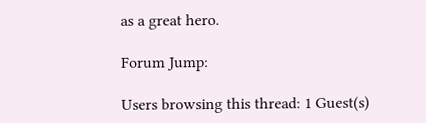as a great hero.

Forum Jump:

Users browsing this thread: 1 Guest(s)